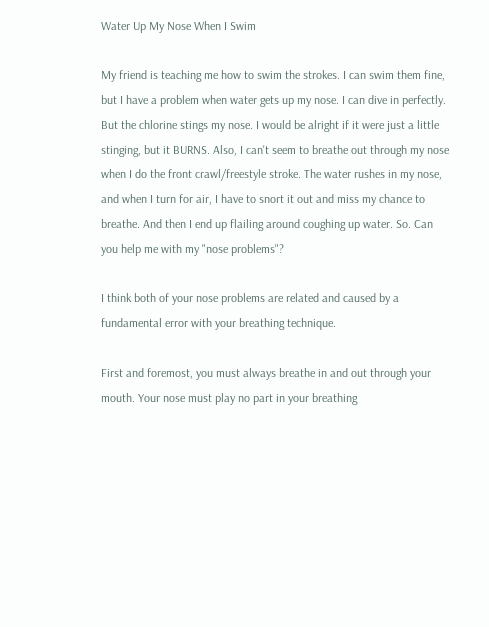Water Up My Nose When I Swim

My friend is teaching me how to swim the strokes. I can swim them fine, but I have a problem when water gets up my nose. I can dive in perfectly. But the chlorine stings my nose. I would be alright if it were just a little stinging, but it BURNS. Also, I can't seem to breathe out through my nose when I do the front crawl/freestyle stroke. The water rushes in my nose, and when I turn for air, I have to snort it out and miss my chance to breathe. And then I end up flailing around coughing up water. So. Can you help me with my "nose problems"?

I think both of your nose problems are related and caused by a fundamental error with your breathing technique.

First and foremost, you must always breathe in and out through your mouth. Your nose must play no part in your breathing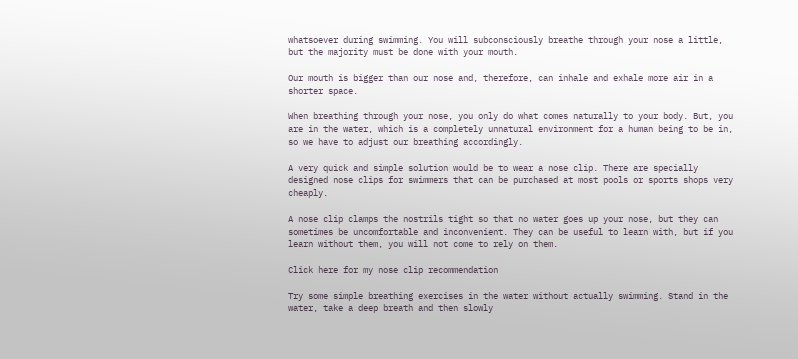whatsoever during swimming. You will subconsciously breathe through your nose a little, but the majority must be done with your mouth.

Our mouth is bigger than our nose and, therefore, can inhale and exhale more air in a shorter space.

When breathing through your nose, you only do what comes naturally to your body. But, you are in the water, which is a completely unnatural environment for a human being to be in, so we have to adjust our breathing accordingly.

A very quick and simple solution would be to wear a nose clip. There are specially designed nose clips for swimmers that can be purchased at most pools or sports shops very cheaply.

A nose clip clamps the nostrils tight so that no water goes up your nose, but they can sometimes be uncomfortable and inconvenient. They can be useful to learn with, but if you learn without them, you will not come to rely on them.

Click here for my nose clip recommendation

Try some simple breathing exercises in the water without actually swimming. Stand in the water, take a deep breath and then slowly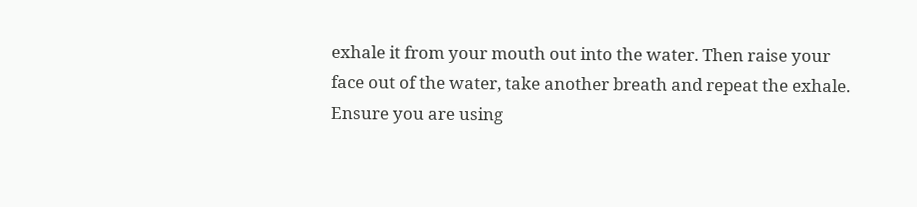exhale it from your mouth out into the water. Then raise your face out of the water, take another breath and repeat the exhale. Ensure you are using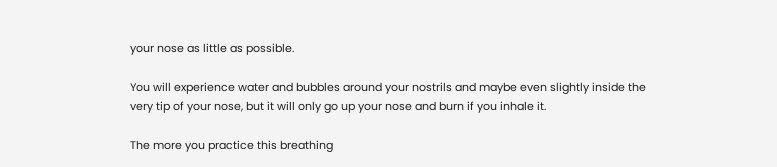your nose as little as possible.

You will experience water and bubbles around your nostrils and maybe even slightly inside the very tip of your nose, but it will only go up your nose and burn if you inhale it.

The more you practice this breathing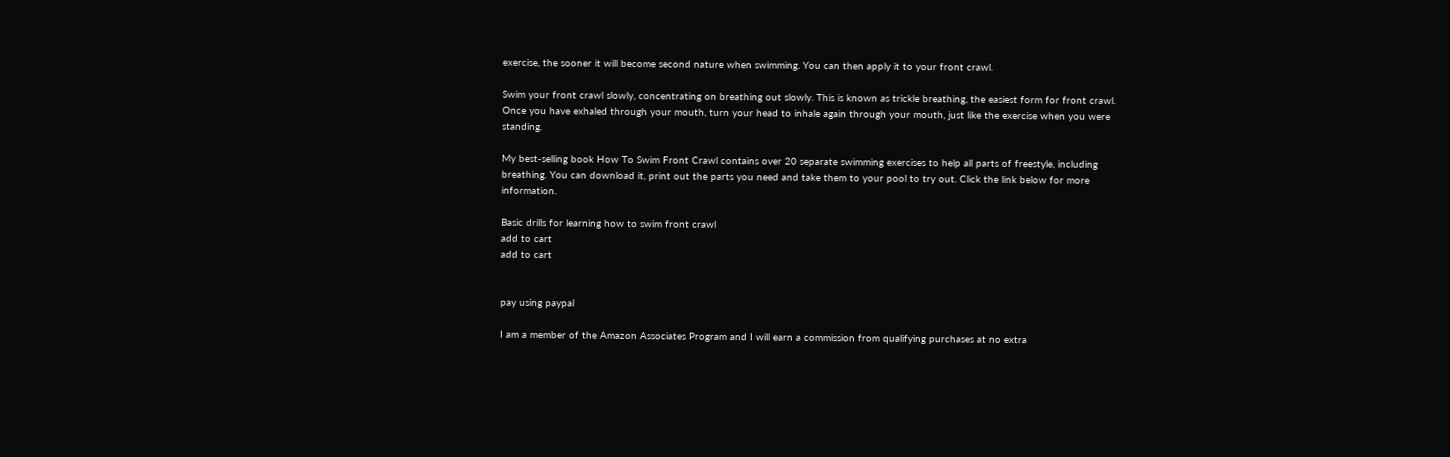exercise, the sooner it will become second nature when swimming. You can then apply it to your front crawl.

Swim your front crawl slowly, concentrating on breathing out slowly. This is known as trickle breathing, the easiest form for front crawl. Once you have exhaled through your mouth, turn your head to inhale again through your mouth, just like the exercise when you were standing.

My best-selling book How To Swim Front Crawl contains over 20 separate swimming exercises to help all parts of freestyle, including breathing. You can download it, print out the parts you need and take them to your pool to try out. Click the link below for more information.

Basic drills for learning how to swim front crawl
add to cart
add to cart


pay using paypal

I am a member of the Amazon Associates Program and I will earn a commission from qualifying purchases at no extra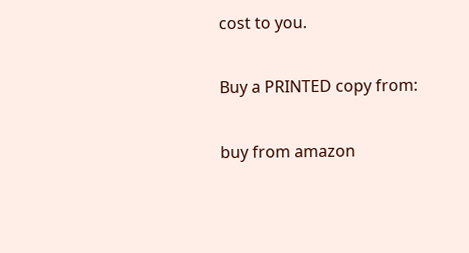cost to you.

Buy a PRINTED copy from:

buy from amazon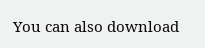You can also download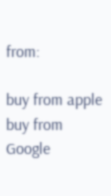from:

buy from apple
buy from Google